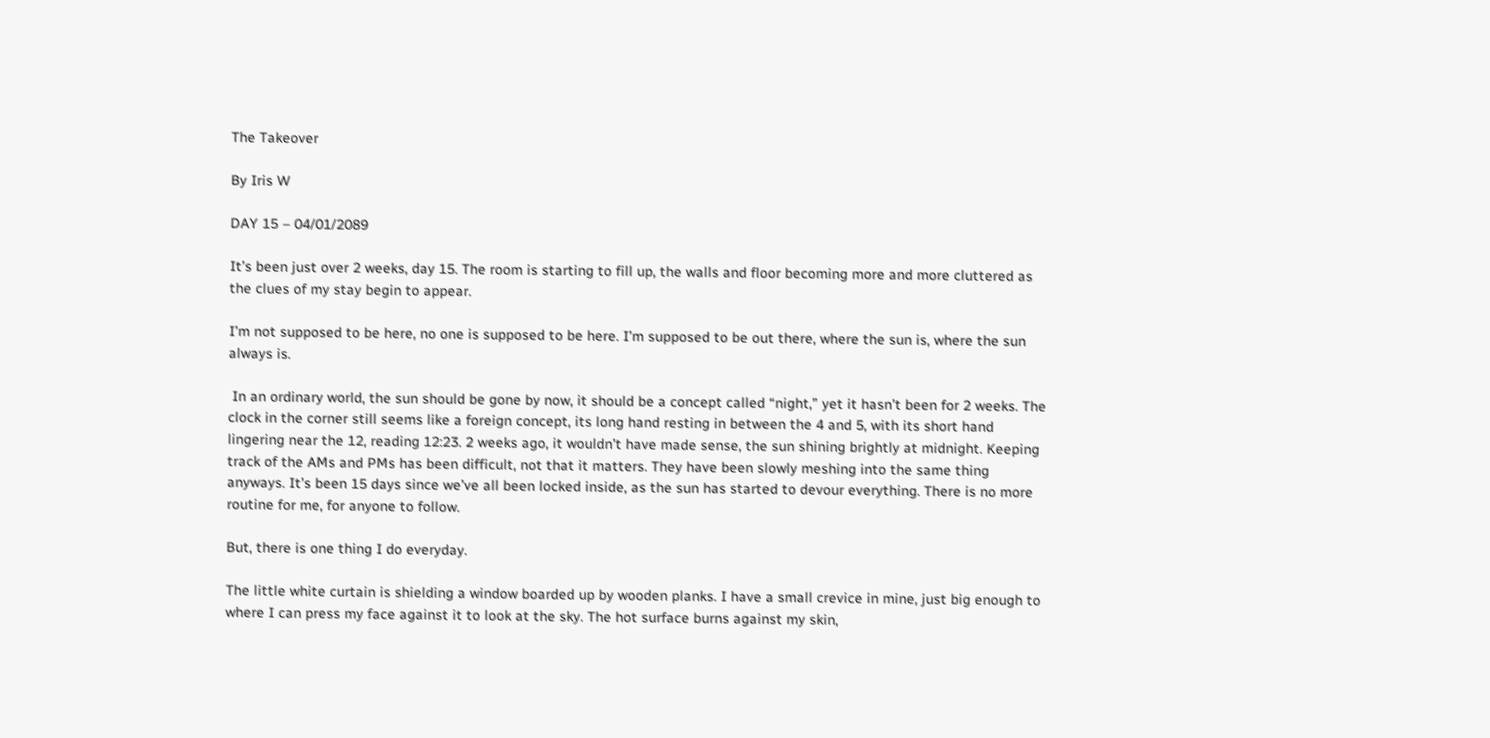The Takeover

By Iris W

DAY 15 – 04/01/2089

It’s been just over 2 weeks, day 15. The room is starting to fill up, the walls and floor becoming more and more cluttered as the clues of my stay begin to appear.

I’m not supposed to be here, no one is supposed to be here. I’m supposed to be out there, where the sun is, where the sun always is.

 In an ordinary world, the sun should be gone by now, it should be a concept called “night,” yet it hasn’t been for 2 weeks. The clock in the corner still seems like a foreign concept, its long hand resting in between the 4 and 5, with its short hand lingering near the 12, reading 12:23. 2 weeks ago, it wouldn’t have made sense, the sun shining brightly at midnight. Keeping track of the AMs and PMs has been difficult, not that it matters. They have been slowly meshing into the same thing anyways. It’s been 15 days since we’ve all been locked inside, as the sun has started to devour everything. There is no more routine for me, for anyone to follow.

But, there is one thing I do everyday.

The little white curtain is shielding a window boarded up by wooden planks. I have a small crevice in mine, just big enough to where I can press my face against it to look at the sky. The hot surface burns against my skin,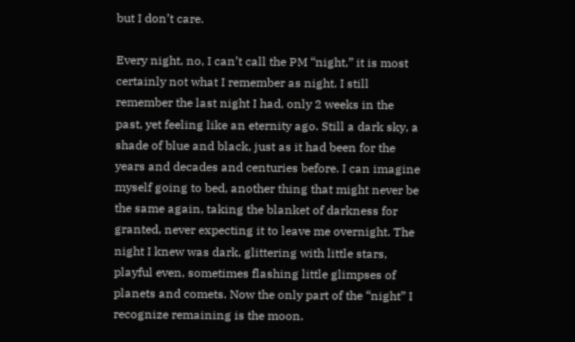but I don’t care.

Every night, no, I can’t call the PM “night,” it is most certainly not what I remember as night. I still remember the last night I had, only 2 weeks in the past, yet feeling like an eternity ago. Still a dark sky, a shade of blue and black, just as it had been for the years and decades and centuries before. I can imagine myself going to bed, another thing that might never be the same again, taking the blanket of darkness for granted, never expecting it to leave me overnight. The night I knew was dark, glittering with little stars, playful even, sometimes flashing little glimpses of planets and comets. Now the only part of the “night” I recognize remaining is the moon.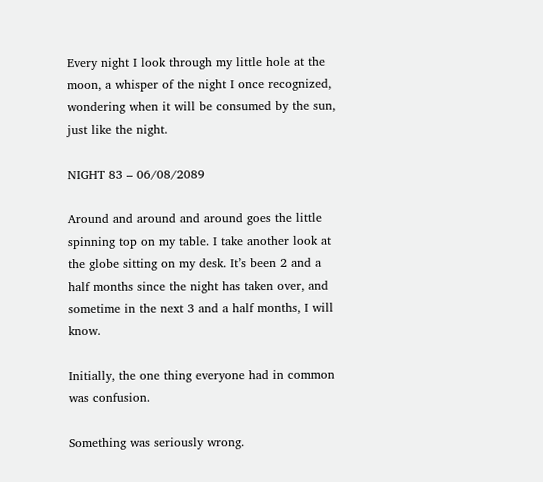Every night I look through my little hole at the moon, a whisper of the night I once recognized, wondering when it will be consumed by the sun, just like the night.

NIGHT 83 – 06/08/2089

Around and around and around goes the little spinning top on my table. I take another look at the globe sitting on my desk. It’s been 2 and a half months since the night has taken over, and sometime in the next 3 and a half months, I will know.

Initially, the one thing everyone had in common was confusion.

Something was seriously wrong.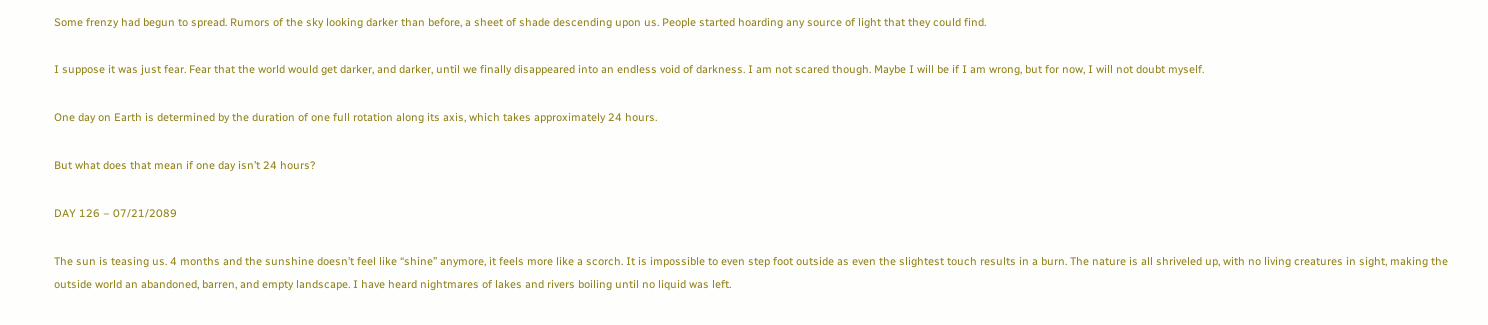Some frenzy had begun to spread. Rumors of the sky looking darker than before, a sheet of shade descending upon us. People started hoarding any source of light that they could find.

I suppose it was just fear. Fear that the world would get darker, and darker, until we finally disappeared into an endless void of darkness. I am not scared though. Maybe I will be if I am wrong, but for now, I will not doubt myself.

One day on Earth is determined by the duration of one full rotation along its axis, which takes approximately 24 hours.

But what does that mean if one day isn’t 24 hours?

DAY 126 – 07/21/2089

The sun is teasing us. 4 months and the sunshine doesn’t feel like “shine” anymore, it feels more like a scorch. It is impossible to even step foot outside as even the slightest touch results in a burn. The nature is all shriveled up, with no living creatures in sight, making the outside world an abandoned, barren, and empty landscape. I have heard nightmares of lakes and rivers boiling until no liquid was left.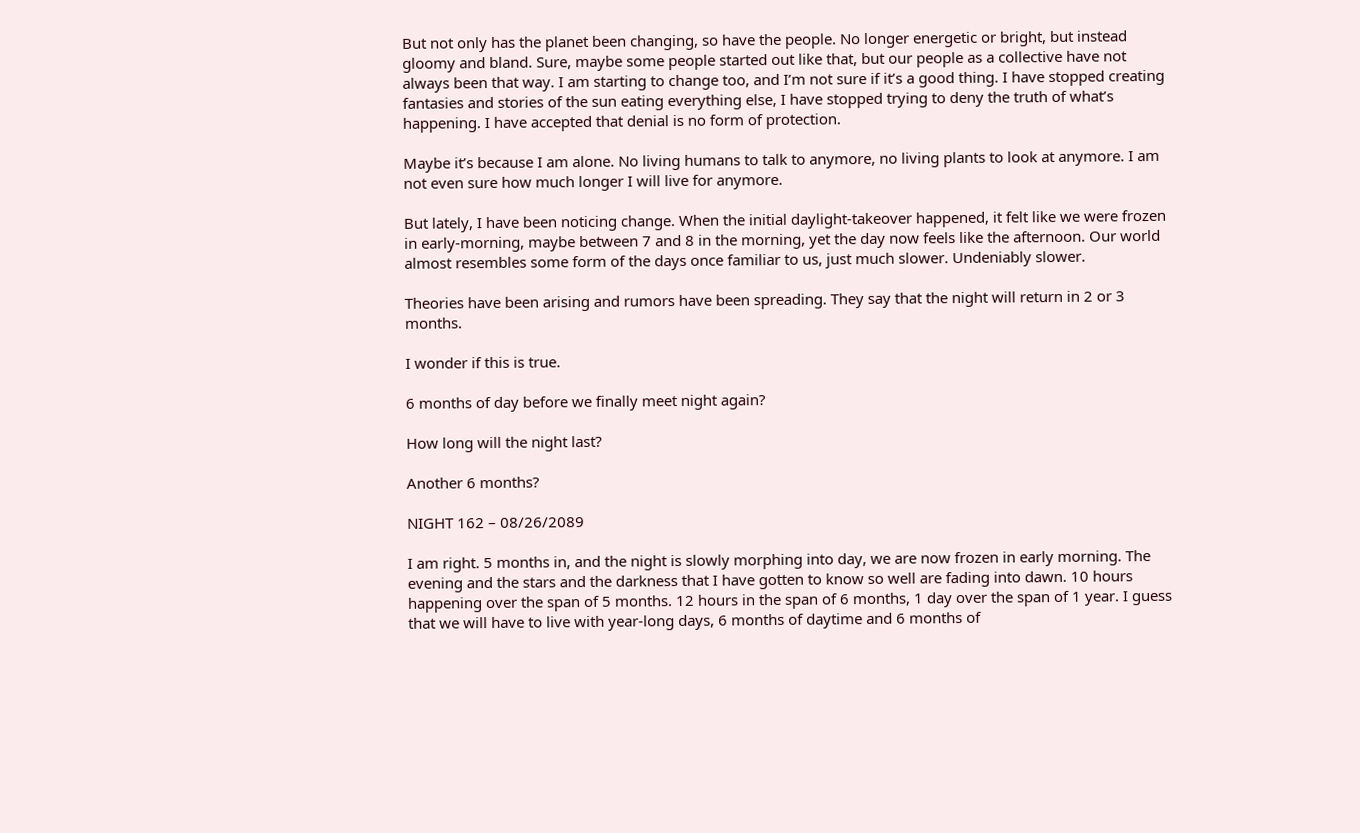But not only has the planet been changing, so have the people. No longer energetic or bright, but instead gloomy and bland. Sure, maybe some people started out like that, but our people as a collective have not always been that way. I am starting to change too, and I’m not sure if it’s a good thing. I have stopped creating fantasies and stories of the sun eating everything else, I have stopped trying to deny the truth of what’s happening. I have accepted that denial is no form of protection.

Maybe it’s because I am alone. No living humans to talk to anymore, no living plants to look at anymore. I am not even sure how much longer I will live for anymore.

But lately, I have been noticing change. When the initial daylight-takeover happened, it felt like we were frozen in early-morning, maybe between 7 and 8 in the morning, yet the day now feels like the afternoon. Our world almost resembles some form of the days once familiar to us, just much slower. Undeniably slower.

Theories have been arising and rumors have been spreading. They say that the night will return in 2 or 3 months.

I wonder if this is true.

6 months of day before we finally meet night again?

How long will the night last?

Another 6 months?

NIGHT 162 – 08/26/2089

I am right. 5 months in, and the night is slowly morphing into day, we are now frozen in early morning. The evening and the stars and the darkness that I have gotten to know so well are fading into dawn. 10 hours happening over the span of 5 months. 12 hours in the span of 6 months, 1 day over the span of 1 year. I guess that we will have to live with year-long days, 6 months of daytime and 6 months of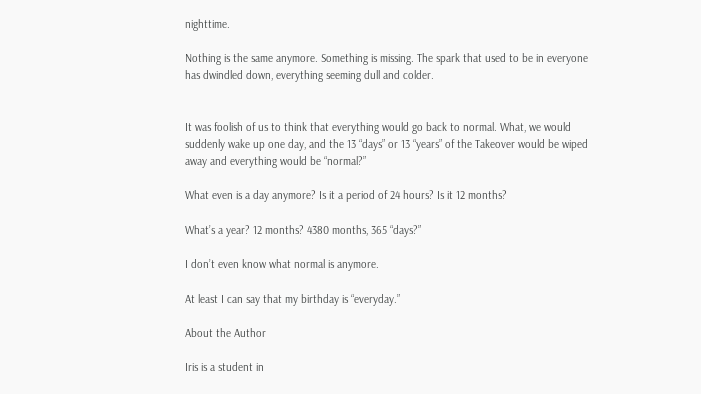nighttime.

Nothing is the same anymore. Something is missing. The spark that used to be in everyone has dwindled down, everything seeming dull and colder.


It was foolish of us to think that everything would go back to normal. What, we would suddenly wake up one day, and the 13 “days” or 13 “years” of the Takeover would be wiped away and everything would be “normal?”

What even is a day anymore? Is it a period of 24 hours? Is it 12 months?

What’s a year? 12 months? 4380 months, 365 “days?”

I don’t even know what normal is anymore.

At least I can say that my birthday is “everyday.”

About the Author

Iris is a student in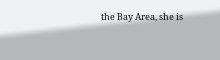the Bay Area, she is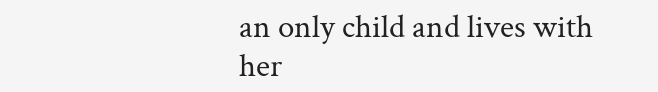an only child and lives with her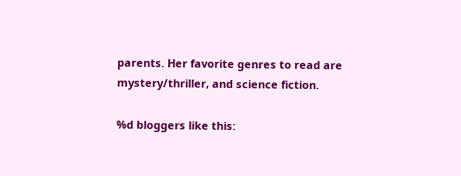parents. Her favorite genres to read are mystery/thriller, and science fiction.

%d bloggers like this: